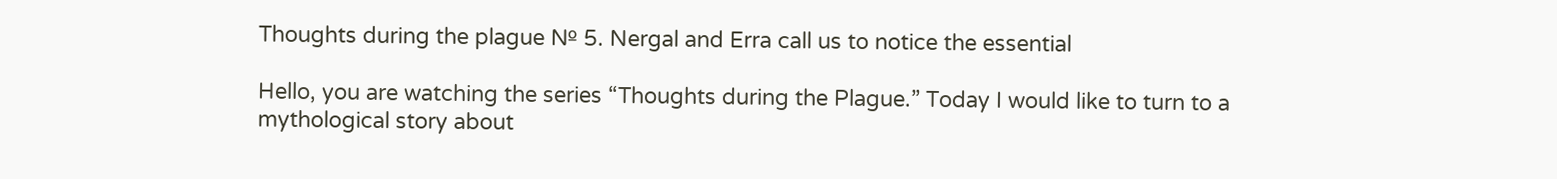Thoughts during the plague № 5. Nergal and Erra call us to notice the essential

Hello, you are watching the series “Thoughts during the Plague.” Today I would like to turn to a mythological story about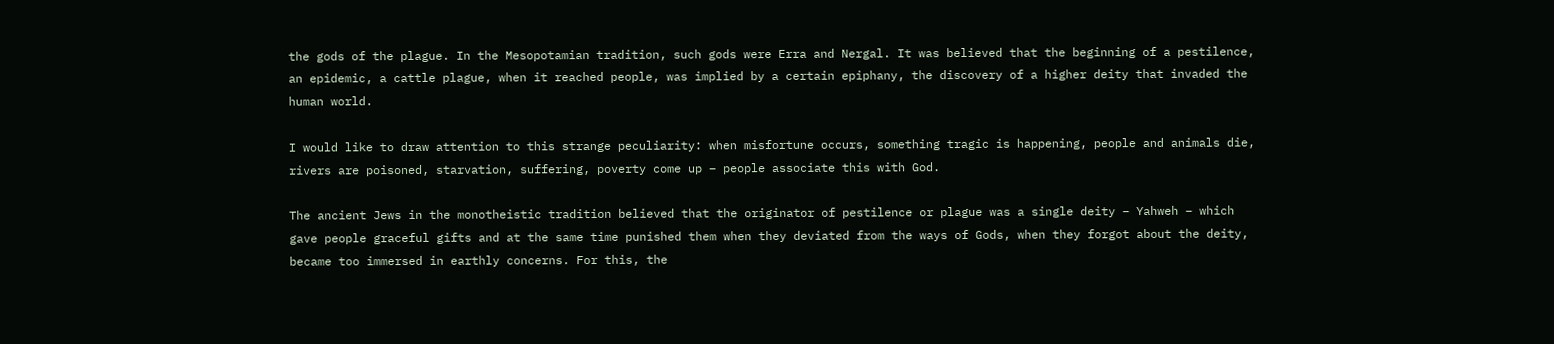the gods of the plague. In the Mesopotamian tradition, such gods were Erra and Nergal. It was believed that the beginning of a pestilence, an epidemic, a cattle plague, when it reached people, was implied by a certain epiphany, the discovery of a higher deity that invaded the human world.

I would like to draw attention to this strange peculiarity: when misfortune occurs, something tragic is happening, people and animals die, rivers are poisoned, starvation, suffering, poverty come up – people associate this with God.

The ancient Jews in the monotheistic tradition believed that the originator of pestilence or plague was a single deity – Yahweh – which gave people graceful gifts and at the same time punished them when they deviated from the ways of Gods, when they forgot about the deity, became too immersed in earthly concerns. For this, the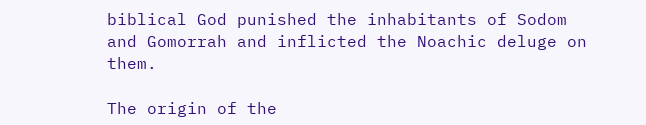biblical God punished the inhabitants of Sodom and Gomorrah and inflicted the Noachic deluge on them.

The origin of the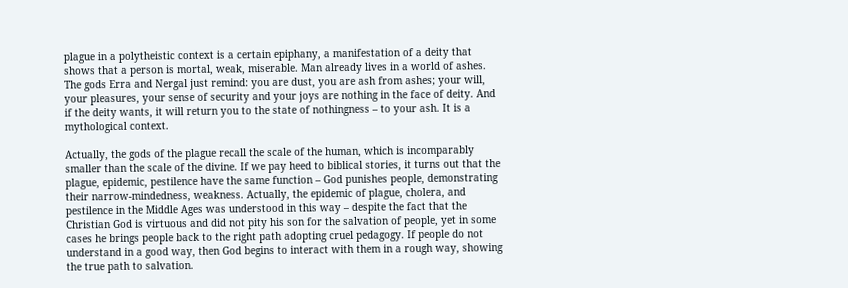plague in a polytheistic context is a certain epiphany, a manifestation of a deity that shows that a person is mortal, weak, miserable. Man already lives in a world of ashes. The gods Erra and Nergal just remind: you are dust, you are ash from ashes; your will, your pleasures, your sense of security and your joys are nothing in the face of deity. And if the deity wants, it will return you to the state of nothingness – to your ash. It is a mythological context.

Actually, the gods of the plague recall the scale of the human, which is incomparably smaller than the scale of the divine. If we pay heed to biblical stories, it turns out that the plague, epidemic, pestilence have the same function – God punishes people, demonstrating their narrow-mindedness, weakness. Actually, the epidemic of plague, cholera, and pestilence in the Middle Ages was understood in this way – despite the fact that the Christian God is virtuous and did not pity his son for the salvation of people, yet in some cases he brings people back to the right path adopting cruel pedagogy. If people do not understand in a good way, then God begins to interact with them in a rough way, showing the true path to salvation.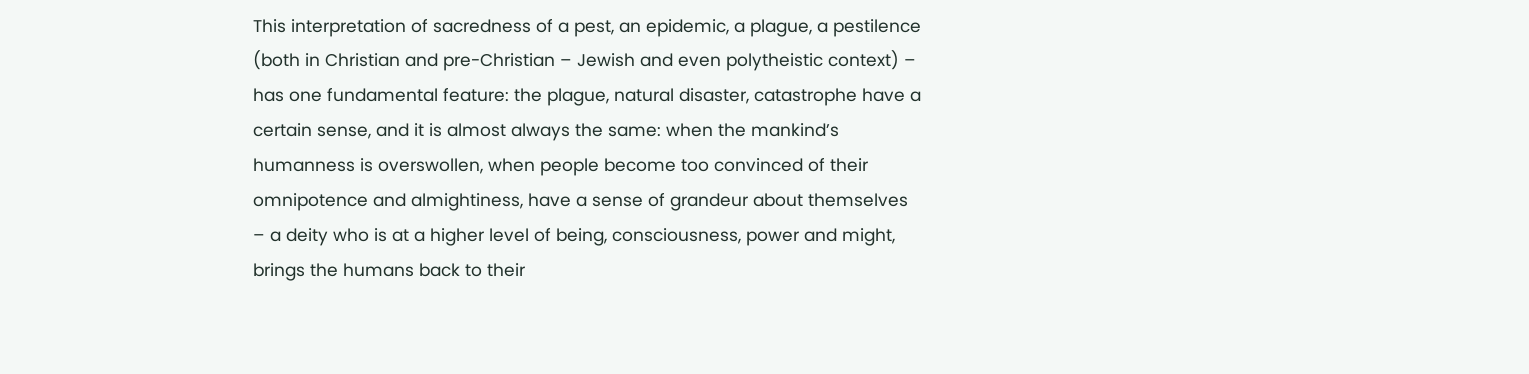This interpretation of sacredness of a pest, an epidemic, a plague, a pestilence (both in Christian and pre-Christian – Jewish and even polytheistic context) – has one fundamental feature: the plague, natural disaster, catastrophe have a certain sense, and it is almost always the same: when the mankind’s humanness is overswollen, when people become too convinced of their omnipotence and almightiness, have a sense of grandeur about themselves – a deity who is at a higher level of being, consciousness, power and might, brings the humans back to their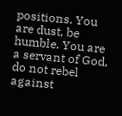positions. You are dust, be humble. You are a servant of God, do not rebel against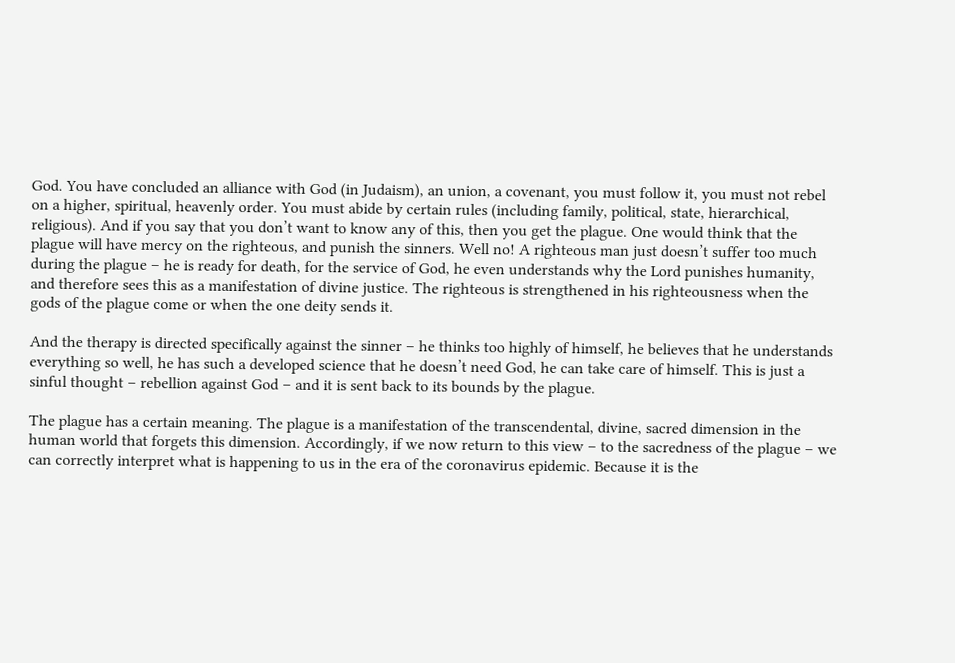God. You have concluded an alliance with God (in Judaism), an union, a covenant, you must follow it, you must not rebel on a higher, spiritual, heavenly order. You must abide by certain rules (including family, political, state, hierarchical, religious). And if you say that you don’t want to know any of this, then you get the plague. One would think that the plague will have mercy on the righteous, and punish the sinners. Well no! A righteous man just doesn’t suffer too much during the plague – he is ready for death, for the service of God, he even understands why the Lord punishes humanity, and therefore sees this as a manifestation of divine justice. The righteous is strengthened in his righteousness when the gods of the plague come or when the one deity sends it.

And the therapy is directed specifically against the sinner – he thinks too highly of himself, he believes that he understands everything so well, he has such a developed science that he doesn’t need God, he can take care of himself. This is just a sinful thought – rebellion against God – and it is sent back to its bounds by the plague.

The plague has a certain meaning. The plague is a manifestation of the transcendental, divine, sacred dimension in the human world that forgets this dimension. Accordingly, if we now return to this view – to the sacredness of the plague – we can correctly interpret what is happening to us in the era of the coronavirus epidemic. Because it is the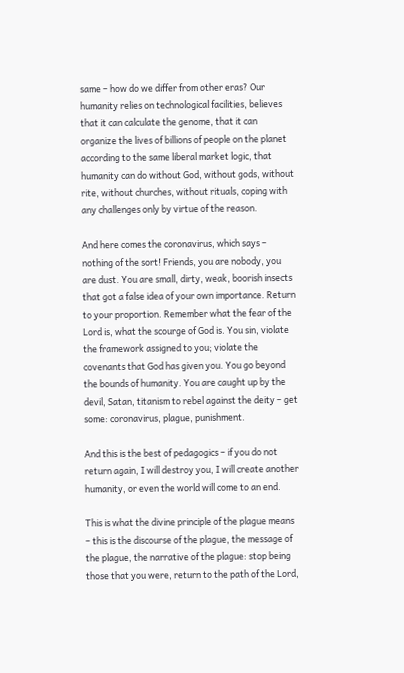same – how do we differ from other eras? Our humanity relies on technological facilities, believes that it can calculate the genome, that it can organize the lives of billions of people on the planet according to the same liberal market logic, that humanity can do without God, without gods, without rite, without churches, without rituals, coping with any challenges only by virtue of the reason.

And here comes the coronavirus, which says – nothing of the sort! Friends, you are nobody, you are dust. You are small, dirty, weak, boorish insects that got a false idea of your own importance. Return to your proportion. Remember what the fear of the Lord is, what the scourge of God is. You sin, violate the framework assigned to you; violate the covenants that God has given you. You go beyond the bounds of humanity. You are caught up by the devil, Satan, titanism to rebel against the deity – get some: coronavirus, plague, punishment.

And this is the best of pedagogics – if you do not return again, I will destroy you, I will create another humanity, or even the world will come to an end.

This is what the divine principle of the plague means – this is the discourse of the plague, the message of the plague, the narrative of the plague: stop being those that you were, return to the path of the Lord,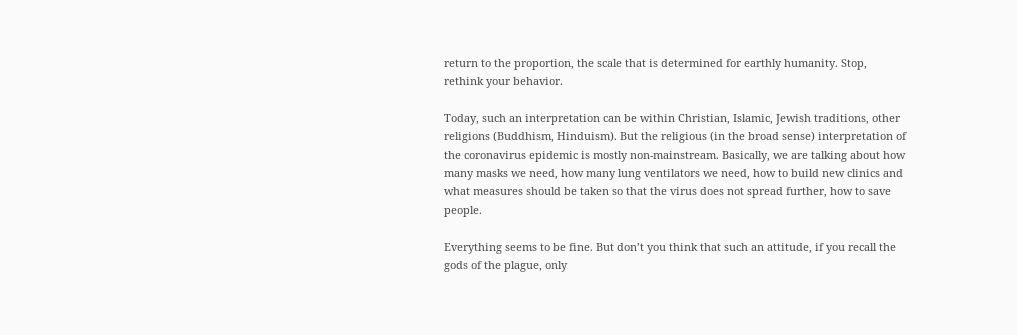return to the proportion, the scale that is determined for earthly humanity. Stop, rethink your behavior.

Today, such an interpretation can be within Christian, Islamic, Jewish traditions, other religions (Buddhism, Hinduism). But the religious (in the broad sense) interpretation of the coronavirus epidemic is mostly non-mainstream. Basically, we are talking about how many masks we need, how many lung ventilators we need, how to build new clinics and what measures should be taken so that the virus does not spread further, how to save people.

Everything seems to be fine. But don’t you think that such an attitude, if you recall the gods of the plague, only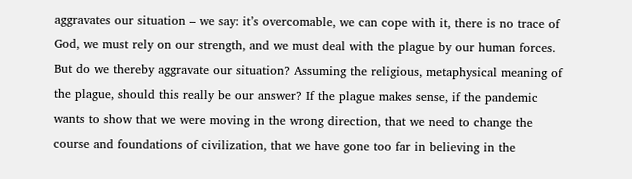aggravates our situation – we say: it’s overcomable, we can cope with it, there is no trace of God, we must rely on our strength, and we must deal with the plague by our human forces. But do we thereby aggravate our situation? Assuming the religious, metaphysical meaning of the plague, should this really be our answer? If the plague makes sense, if the pandemic wants to show that we were moving in the wrong direction, that we need to change the course and foundations of civilization, that we have gone too far in believing in the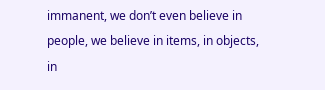immanent, we don’t even believe in people, we believe in items, in objects, in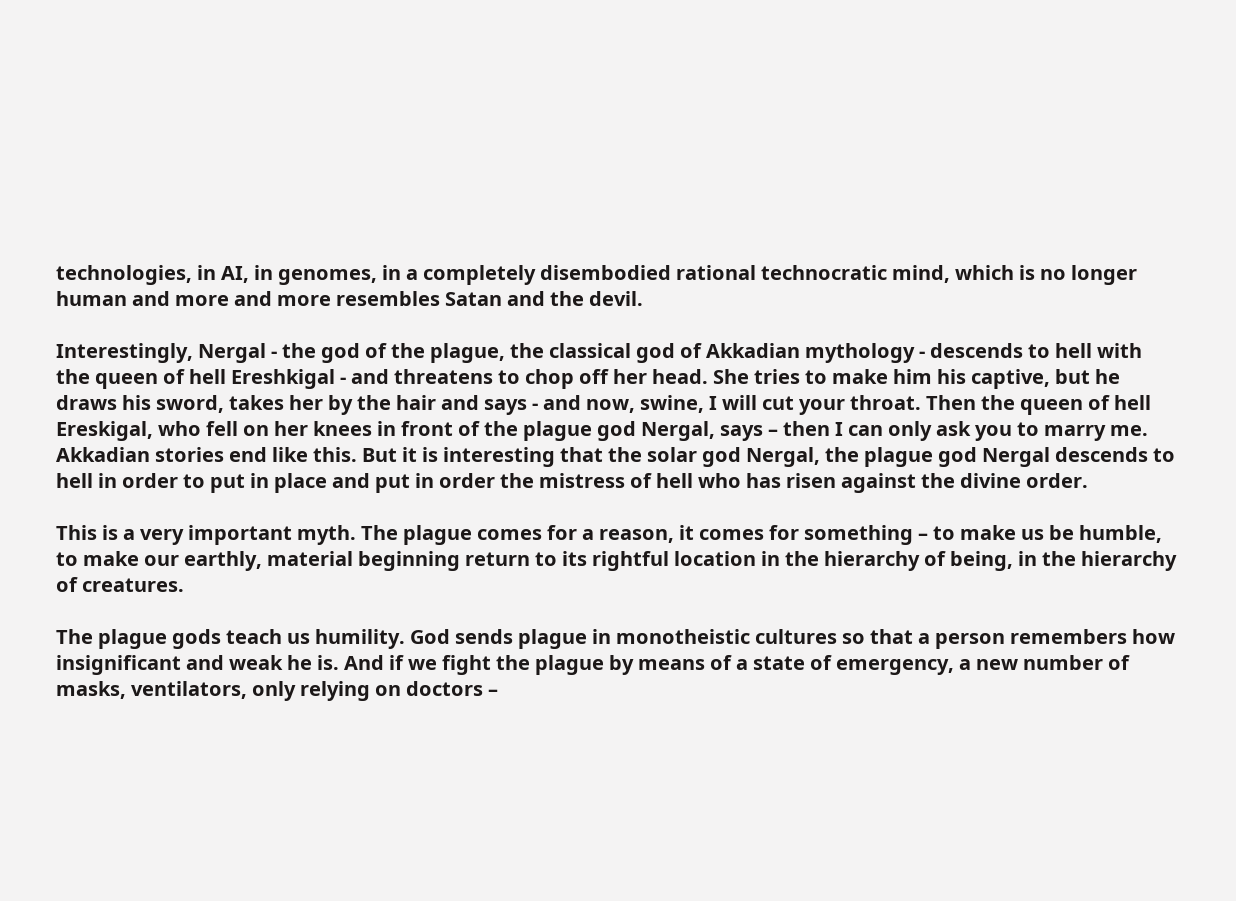technologies, in AI, in genomes, in a completely disembodied rational technocratic mind, which is no longer human and more and more resembles Satan and the devil.

Interestingly, Nergal - the god of the plague, the classical god of Akkadian mythology - descends to hell with the queen of hell Ereshkigal - and threatens to chop off her head. She tries to make him his captive, but he draws his sword, takes her by the hair and says - and now, swine, I will cut your throat. Then the queen of hell Ereskigal, who fell on her knees in front of the plague god Nergal, says – then I can only ask you to marry me. Akkadian stories end like this. But it is interesting that the solar god Nergal, the plague god Nergal descends to hell in order to put in place and put in order the mistress of hell who has risen against the divine order.

This is a very important myth. The plague comes for a reason, it comes for something – to make us be humble, to make our earthly, material beginning return to its rightful location in the hierarchy of being, in the hierarchy of creatures.

The plague gods teach us humility. God sends plague in monotheistic cultures so that a person remembers how insignificant and weak he is. And if we fight the plague by means of a state of emergency, a new number of masks, ventilators, only relying on doctors –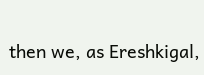then we, as Ereshkigal,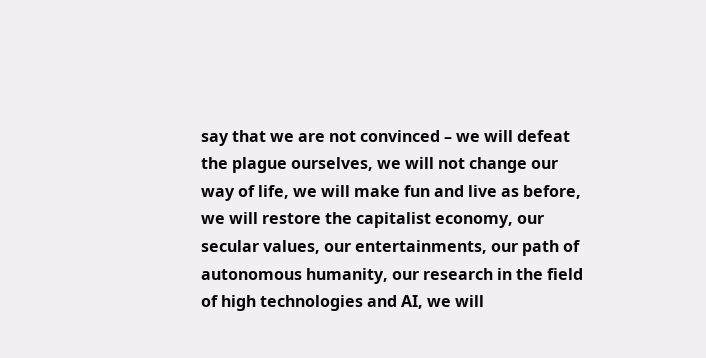say that we are not convinced – we will defeat the plague ourselves, we will not change our way of life, we will make fun and live as before, we will restore the capitalist economy, our secular values, our entertainments, our path of autonomous humanity, our research in the field of high technologies and AI, we will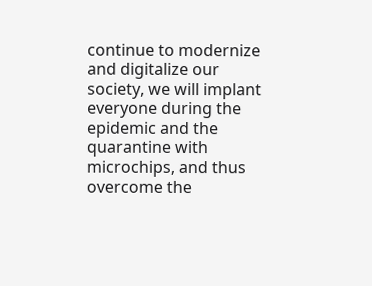continue to modernize and digitalize our society, we will implant everyone during the epidemic and the quarantine with microchips, and thus overcome the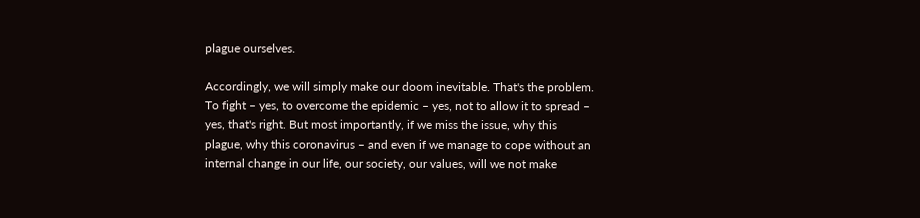plague ourselves.

Accordingly, we will simply make our doom inevitable. That's the problem. To fight – yes, to overcome the epidemic – yes, not to allow it to spread –  yes, that's right. But most importantly, if we miss the issue, why this plague, why this coronavirus – and even if we manage to cope without an internal change in our life, our society, our values, will we not make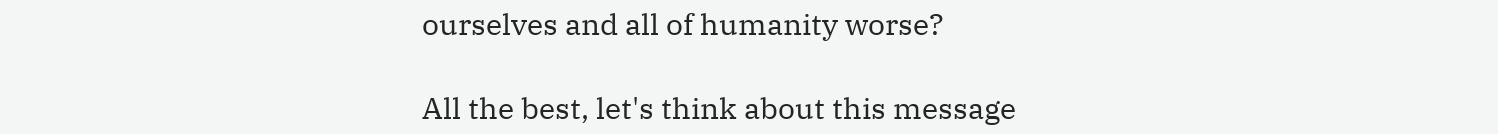ourselves and all of humanity worse?

All the best, let's think about this message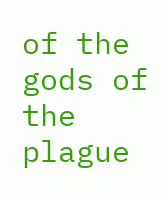of the gods of the plague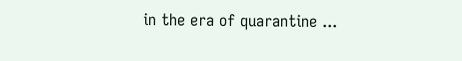in the era of quarantine ...